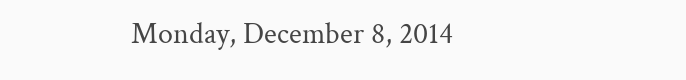Monday, December 8, 2014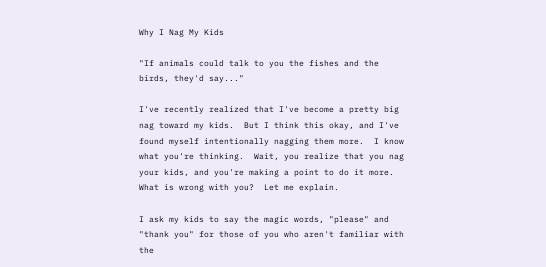Why I Nag My Kids

"If animals could talk to you the fishes and the birds, they'd say..."

I've recently realized that I've become a pretty big nag toward my kids.  But I think this okay, and I've found myself intentionally nagging them more.  I know what you're thinking.  Wait, you realize that you nag your kids, and you're making a point to do it more.  What is wrong with you?  Let me explain.

I ask my kids to say the magic words, "please" and "thank you" for those of you who aren't familiar with the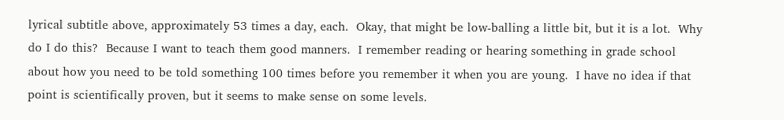lyrical subtitle above, approximately 53 times a day, each.  Okay, that might be low-balling a little bit, but it is a lot.  Why do I do this?  Because I want to teach them good manners.  I remember reading or hearing something in grade school about how you need to be told something 100 times before you remember it when you are young.  I have no idea if that point is scientifically proven, but it seems to make sense on some levels.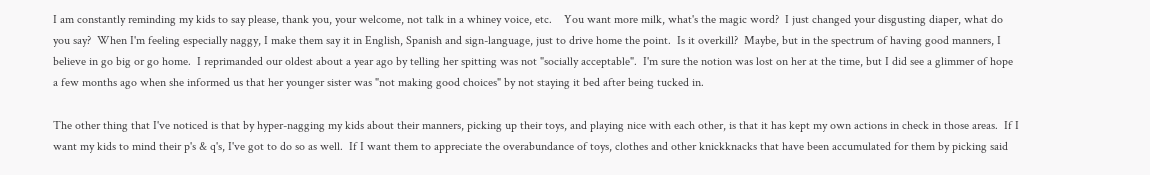I am constantly reminding my kids to say please, thank you, your welcome, not talk in a whiney voice, etc.    You want more milk, what's the magic word?  I just changed your disgusting diaper, what do you say?  When I'm feeling especially naggy, I make them say it in English, Spanish and sign-language, just to drive home the point.  Is it overkill?  Maybe, but in the spectrum of having good manners, I believe in go big or go home.  I reprimanded our oldest about a year ago by telling her spitting was not "socially acceptable".  I'm sure the notion was lost on her at the time, but I did see a glimmer of hope a few months ago when she informed us that her younger sister was "not making good choices" by not staying it bed after being tucked in.

The other thing that I've noticed is that by hyper-nagging my kids about their manners, picking up their toys, and playing nice with each other, is that it has kept my own actions in check in those areas.  If I want my kids to mind their p's & q's, I've got to do so as well.  If I want them to appreciate the overabundance of toys, clothes and other knickknacks that have been accumulated for them by picking said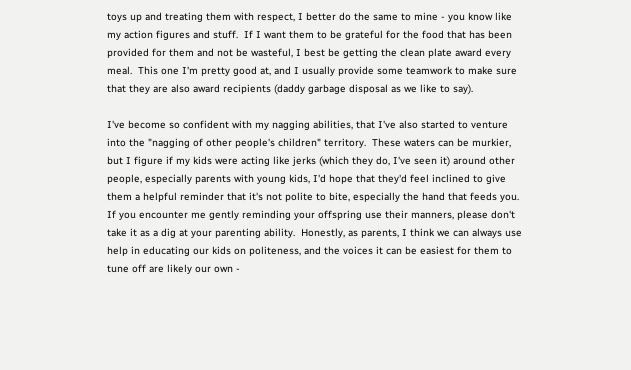toys up and treating them with respect, I better do the same to mine - you know like my action figures and stuff.  If I want them to be grateful for the food that has been provided for them and not be wasteful, I best be getting the clean plate award every meal.  This one I'm pretty good at, and I usually provide some teamwork to make sure that they are also award recipients (daddy garbage disposal as we like to say).

I've become so confident with my nagging abilities, that I've also started to venture into the "nagging of other people's children" territory.  These waters can be murkier, but I figure if my kids were acting like jerks (which they do, I've seen it) around other people, especially parents with young kids, I'd hope that they'd feel inclined to give them a helpful reminder that it's not polite to bite, especially the hand that feeds you.  If you encounter me gently reminding your offspring use their manners, please don't take it as a dig at your parenting ability.  Honestly, as parents, I think we can always use help in educating our kids on politeness, and the voices it can be easiest for them to tune off are likely our own -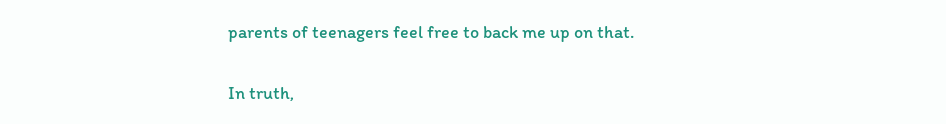parents of teenagers feel free to back me up on that.

In truth,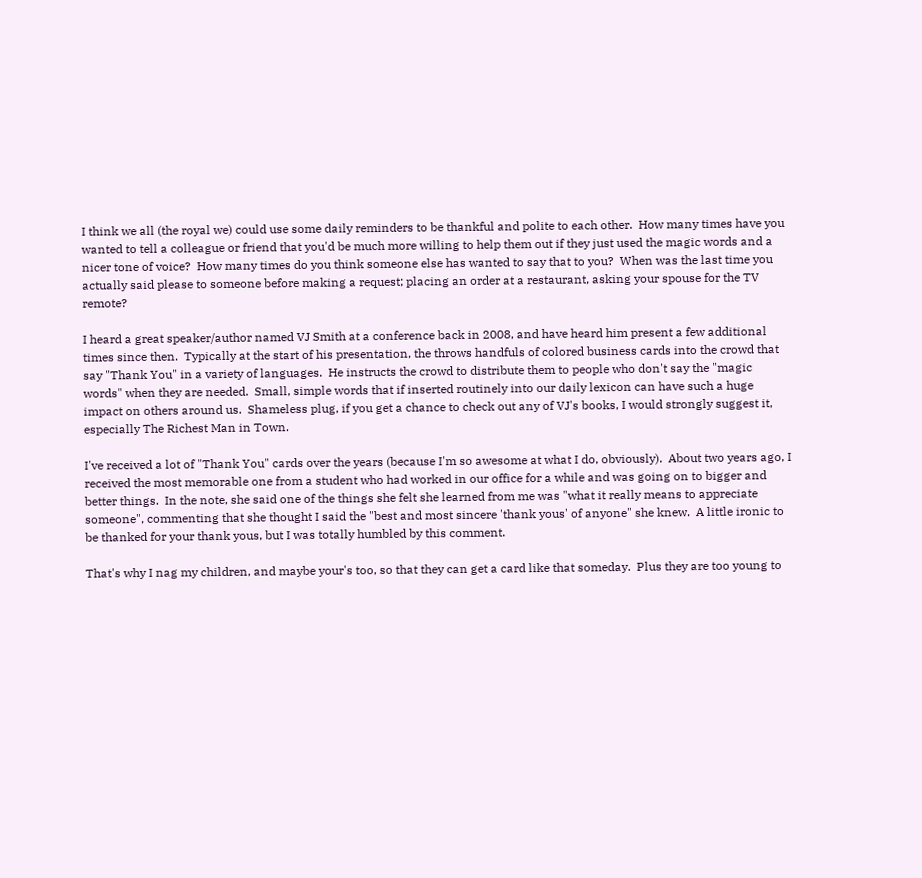I think we all (the royal we) could use some daily reminders to be thankful and polite to each other.  How many times have you wanted to tell a colleague or friend that you'd be much more willing to help them out if they just used the magic words and a nicer tone of voice?  How many times do you think someone else has wanted to say that to you?  When was the last time you actually said please to someone before making a request; placing an order at a restaurant, asking your spouse for the TV remote?

I heard a great speaker/author named VJ Smith at a conference back in 2008, and have heard him present a few additional times since then.  Typically at the start of his presentation, the throws handfuls of colored business cards into the crowd that say "Thank You" in a variety of languages.  He instructs the crowd to distribute them to people who don't say the "magic words" when they are needed.  Small, simple words that if inserted routinely into our daily lexicon can have such a huge impact on others around us.  Shameless plug, if you get a chance to check out any of VJ's books, I would strongly suggest it, especially The Richest Man in Town.

I've received a lot of "Thank You" cards over the years (because I'm so awesome at what I do, obviously).  About two years ago, I received the most memorable one from a student who had worked in our office for a while and was going on to bigger and better things.  In the note, she said one of the things she felt she learned from me was "what it really means to appreciate someone", commenting that she thought I said the "best and most sincere 'thank yous' of anyone" she knew.  A little ironic to be thanked for your thank yous, but I was totally humbled by this comment.

That's why I nag my children, and maybe your's too, so that they can get a card like that someday.  Plus they are too young to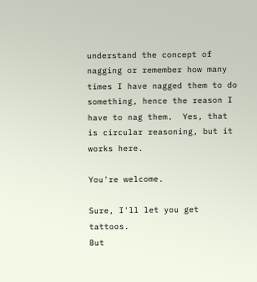understand the concept of nagging or remember how many times I have nagged them to do something, hence the reason I have to nag them.  Yes, that is circular reasoning, but it works here.

You're welcome.

Sure, I'll let you get tattoos.
But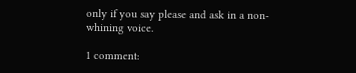only if you say please and ask in a non-whining voice.

1 comment: